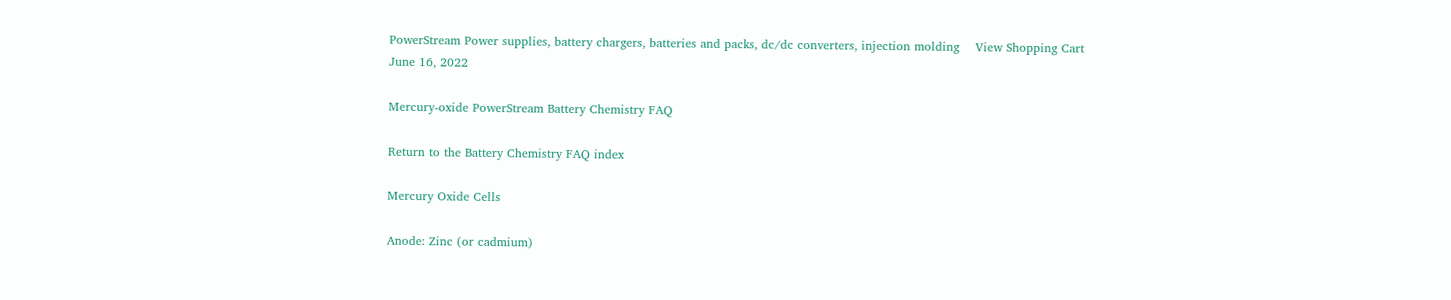PowerStream Power supplies, battery chargers, batteries and packs, dc/dc converters, injection molding    View Shopping Cart
June 16, 2022

Mercury-oxide PowerStream Battery Chemistry FAQ

Return to the Battery Chemistry FAQ index

Mercury Oxide Cells

Anode: Zinc (or cadmium)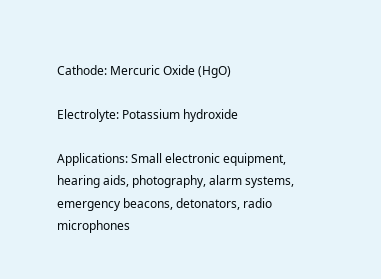Cathode: Mercuric Oxide (HgO)

Electrolyte: Potassium hydroxide

Applications: Small electronic equipment, hearing aids, photography, alarm systems, emergency beacons, detonators, radio microphones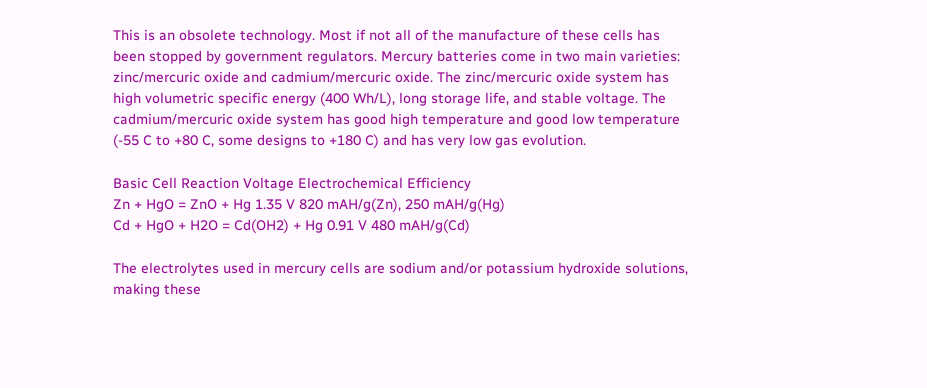This is an obsolete technology. Most if not all of the manufacture of these cells has been stopped by government regulators. Mercury batteries come in two main varieties: zinc/mercuric oxide and cadmium/mercuric oxide. The zinc/mercuric oxide system has high volumetric specific energy (400 Wh/L), long storage life, and stable voltage. The cadmium/mercuric oxide system has good high temperature and good low temperature (-55 C to +80 C, some designs to +180 C) and has very low gas evolution.

Basic Cell Reaction Voltage Electrochemical Efficiency
Zn + HgO = ZnO + Hg 1.35 V 820 mAH/g(Zn), 250 mAH/g(Hg)
Cd + HgO + H2O = Cd(OH2) + Hg 0.91 V 480 mAH/g(Cd)

The electrolytes used in mercury cells are sodium and/or potassium hydroxide solutions, making these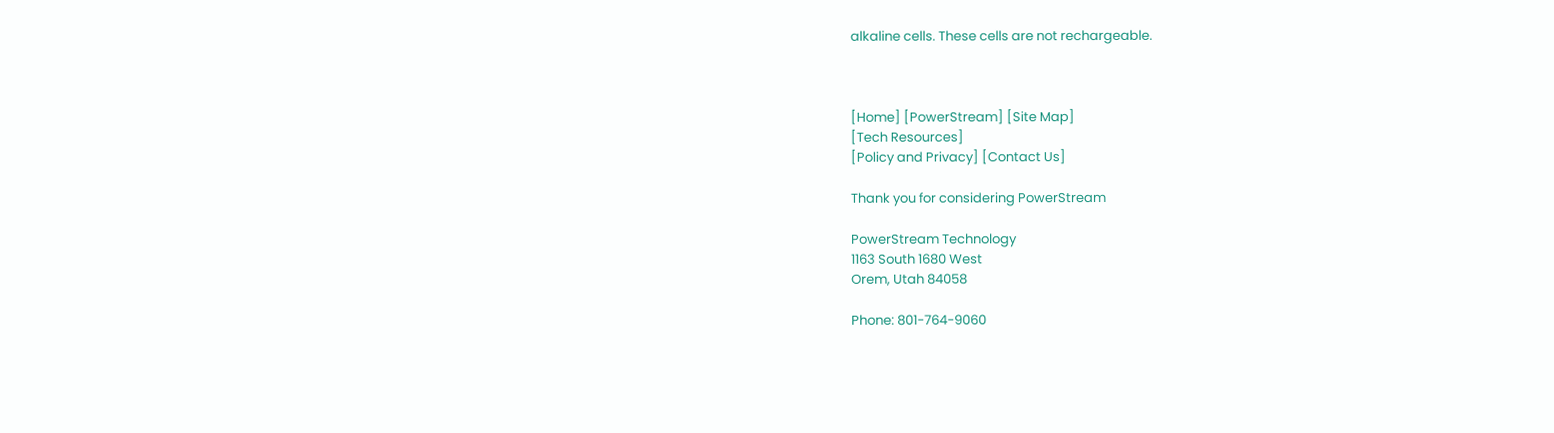alkaline cells. These cells are not rechargeable.



[Home] [PowerStream] [Site Map]
[Tech Resources]
[Policy and Privacy] [Contact Us]

Thank you for considering PowerStream

PowerStream Technology
1163 South 1680 West
Orem, Utah 84058

Phone: 801-764-9060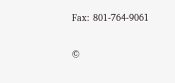Fax: 801-764-9061

©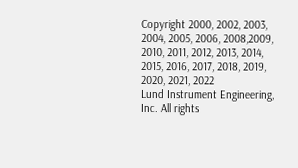Copyright 2000, 2002, 2003, 2004, 2005, 2006, 2008,2009, 2010, 2011, 2012, 2013, 2014, 2015, 2016, 2017, 2018, 2019, 2020, 2021, 2022
Lund Instrument Engineering, Inc. All rights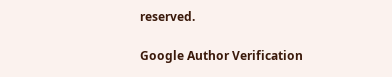reserved.

Google Author Verification